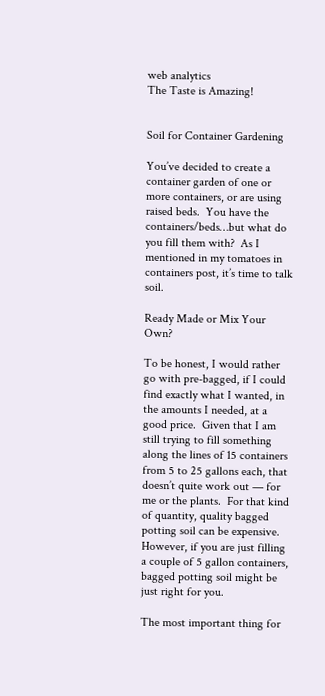web analytics
The Taste is Amazing!


Soil for Container Gardening

You’ve decided to create a container garden of one or more containers, or are using raised beds.  You have the containers/beds…but what do you fill them with?  As I mentioned in my tomatoes in containers post, it’s time to talk soil.

Ready Made or Mix Your Own?

To be honest, I would rather go with pre-bagged, if I could find exactly what I wanted, in the amounts I needed, at a good price.  Given that I am still trying to fill something along the lines of 15 containers from 5 to 25 gallons each, that doesn’t quite work out — for me or the plants.  For that kind of quantity, quality bagged potting soil can be expensive.  However, if you are just filling a couple of 5 gallon containers, bagged potting soil might be just right for you.

The most important thing for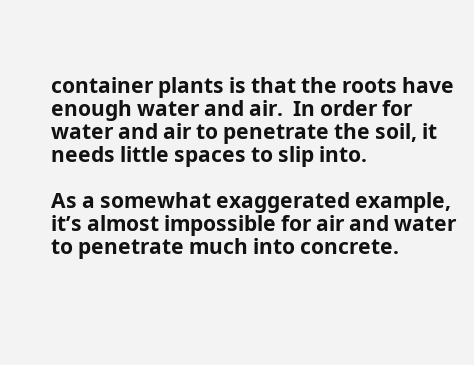container plants is that the roots have enough water and air.  In order for water and air to penetrate the soil, it needs little spaces to slip into.

As a somewhat exaggerated example, it’s almost impossible for air and water to penetrate much into concrete.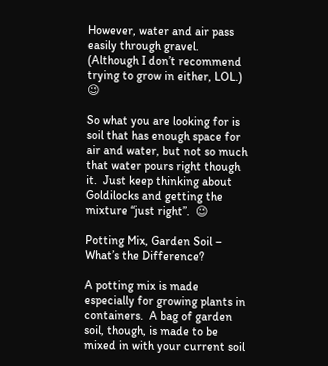However, water and air pass easily through gravel.  (Although I don’t recommend trying to grow in either, LOL.)  😉

So what you are looking for is soil that has enough space for air and water, but not so much that water pours right though it.  Just keep thinking about Goldilocks and getting the mixture “just right”.  😉

Potting Mix, Garden Soil – What’s the Difference?

A potting mix is made especially for growing plants in containers.  A bag of garden soil, though, is made to be mixed in with your current soil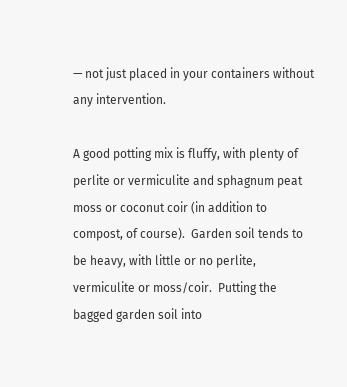— not just placed in your containers without any intervention.

A good potting mix is fluffy, with plenty of perlite or vermiculite and sphagnum peat moss or coconut coir (in addition to compost, of course).  Garden soil tends to be heavy, with little or no perlite, vermiculite or moss/coir.  Putting the bagged garden soil into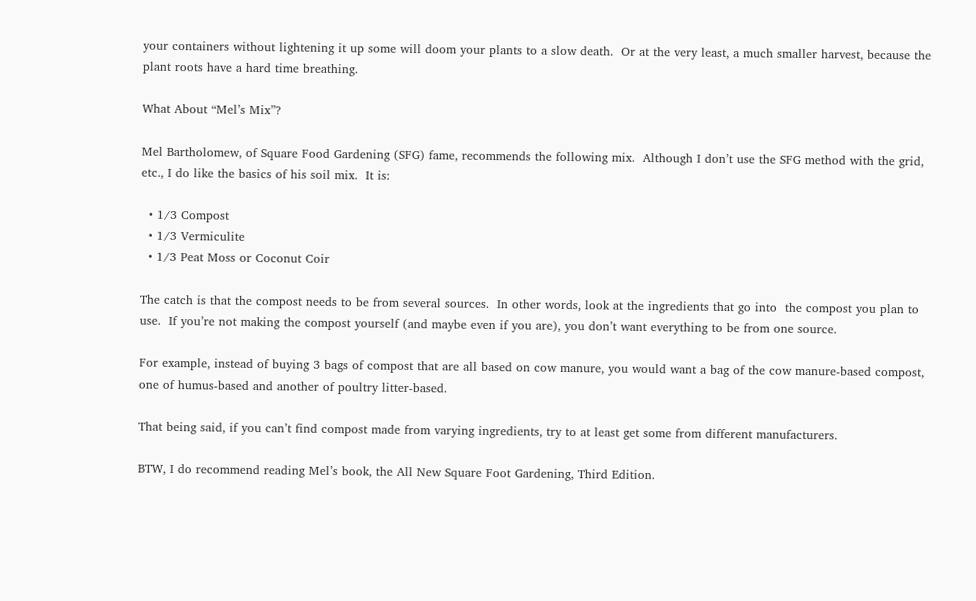your containers without lightening it up some will doom your plants to a slow death.  Or at the very least, a much smaller harvest, because the plant roots have a hard time breathing.

What About “Mel’s Mix”?

Mel Bartholomew, of Square Food Gardening (SFG) fame, recommends the following mix.  Although I don’t use the SFG method with the grid, etc., I do like the basics of his soil mix.  It is:

  • 1/3 Compost
  • 1/3 Vermiculite
  • 1/3 Peat Moss or Coconut Coir

The catch is that the compost needs to be from several sources.  In other words, look at the ingredients that go into  the compost you plan to use.  If you’re not making the compost yourself (and maybe even if you are), you don’t want everything to be from one source.

For example, instead of buying 3 bags of compost that are all based on cow manure, you would want a bag of the cow manure-based compost, one of humus-based and another of poultry litter-based.

That being said, if you can’t find compost made from varying ingredients, try to at least get some from different manufacturers.

BTW, I do recommend reading Mel’s book, the All New Square Foot Gardening, Third Edition.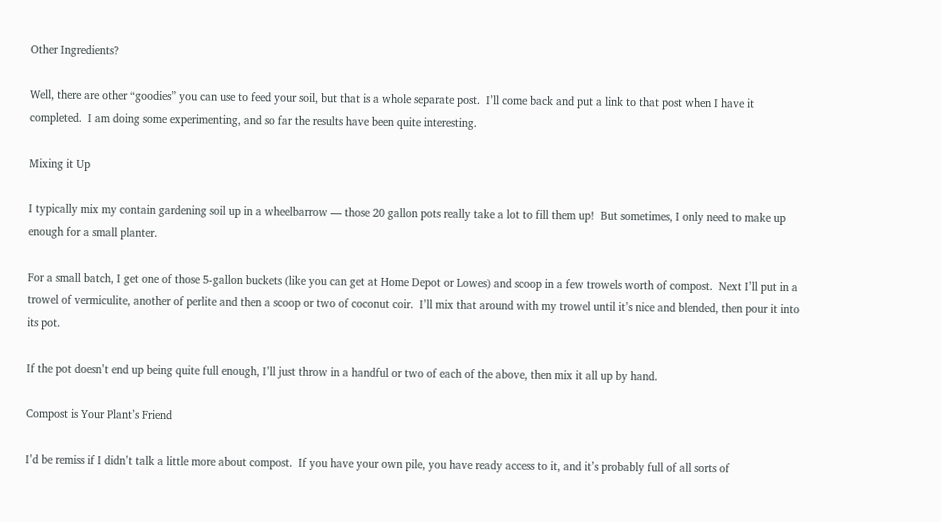Other Ingredients?

Well, there are other “goodies” you can use to feed your soil, but that is a whole separate post.  I’ll come back and put a link to that post when I have it completed.  I am doing some experimenting, and so far the results have been quite interesting.

Mixing it Up

I typically mix my contain gardening soil up in a wheelbarrow — those 20 gallon pots really take a lot to fill them up!  But sometimes, I only need to make up enough for a small planter.

For a small batch, I get one of those 5-gallon buckets (like you can get at Home Depot or Lowes) and scoop in a few trowels worth of compost.  Next I’ll put in a trowel of vermiculite, another of perlite and then a scoop or two of coconut coir.  I’ll mix that around with my trowel until it’s nice and blended, then pour it into its pot.

If the pot doesn’t end up being quite full enough, I’ll just throw in a handful or two of each of the above, then mix it all up by hand.

Compost is Your Plant’s Friend

I’d be remiss if I didn’t talk a little more about compost.  If you have your own pile, you have ready access to it, and it’s probably full of all sorts of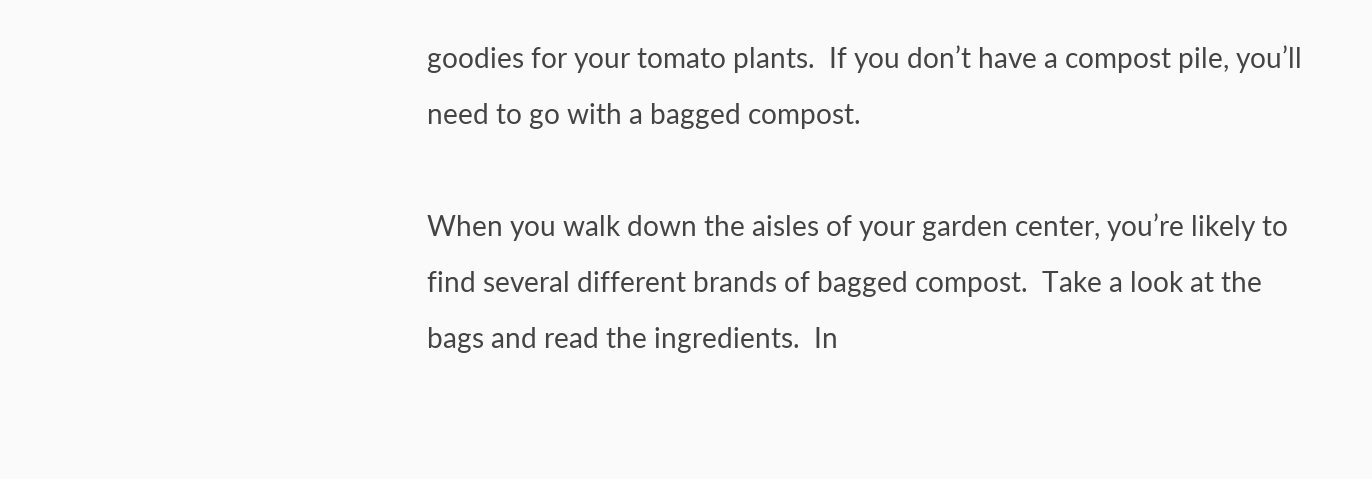goodies for your tomato plants.  If you don’t have a compost pile, you’ll need to go with a bagged compost.

When you walk down the aisles of your garden center, you’re likely to find several different brands of bagged compost.  Take a look at the bags and read the ingredients.  In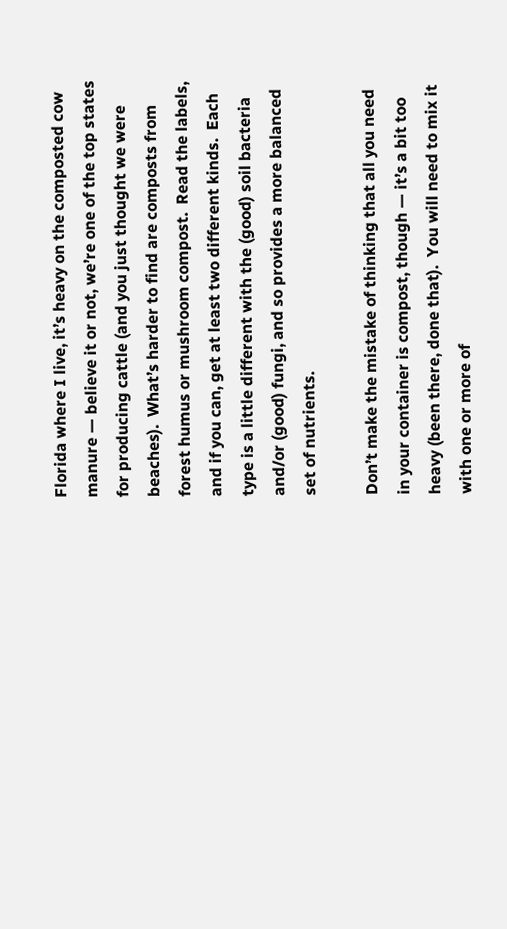Florida where I live, it’s heavy on the composted cow manure — believe it or not, we’re one of the top states for producing cattle (and you just thought we were beaches).  What’s harder to find are composts from forest humus or mushroom compost.  Read the labels, and if you can, get at least two different kinds.  Each type is a little different with the (good) soil bacteria and/or (good) fungi, and so provides a more balanced set of nutrients.

Don’t make the mistake of thinking that all you need in your container is compost, though — it’s a bit too heavy (been there, done that).  You will need to mix it with one or more of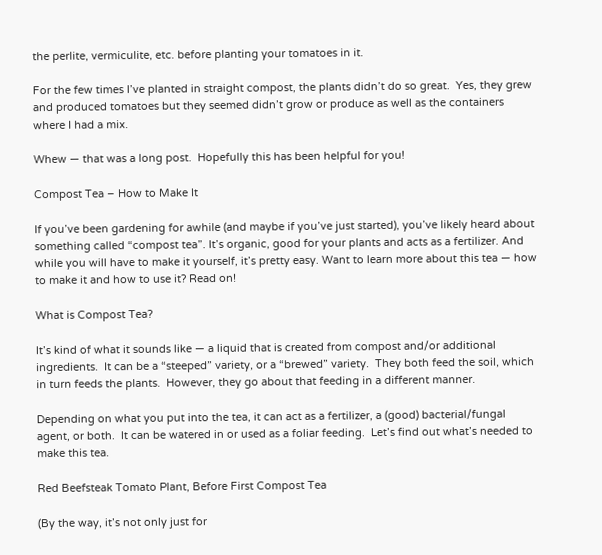the perlite, vermiculite, etc. before planting your tomatoes in it.

For the few times I’ve planted in straight compost, the plants didn’t do so great.  Yes, they grew and produced tomatoes but they seemed didn’t grow or produce as well as the containers where I had a mix.

Whew — that was a long post.  Hopefully this has been helpful for you!

Compost Tea – How to Make It

If you’ve been gardening for awhile (and maybe if you’ve just started), you’ve likely heard about something called “compost tea”. It’s organic, good for your plants and acts as a fertilizer. And while you will have to make it yourself, it’s pretty easy. Want to learn more about this tea — how to make it and how to use it? Read on!

What is Compost Tea?

It’s kind of what it sounds like — a liquid that is created from compost and/or additional ingredients.  It can be a “steeped” variety, or a “brewed” variety.  They both feed the soil, which in turn feeds the plants.  However, they go about that feeding in a different manner.

Depending on what you put into the tea, it can act as a fertilizer, a (good) bacterial/fungal agent, or both.  It can be watered in or used as a foliar feeding.  Let’s find out what’s needed to make this tea.

Red Beefsteak Tomato Plant, Before First Compost Tea

(By the way, it’s not only just for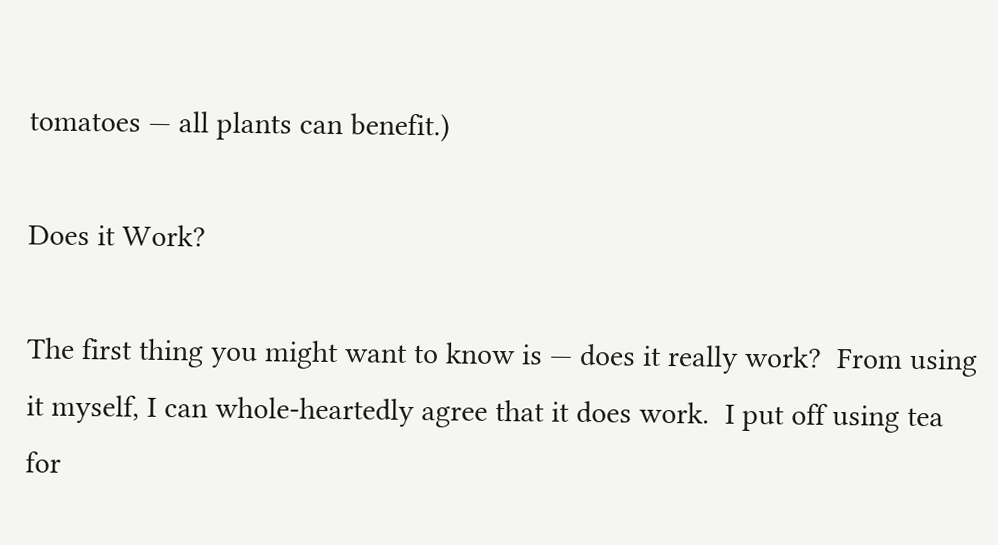tomatoes — all plants can benefit.)

Does it Work?

The first thing you might want to know is — does it really work?  From using it myself, I can whole-heartedly agree that it does work.  I put off using tea for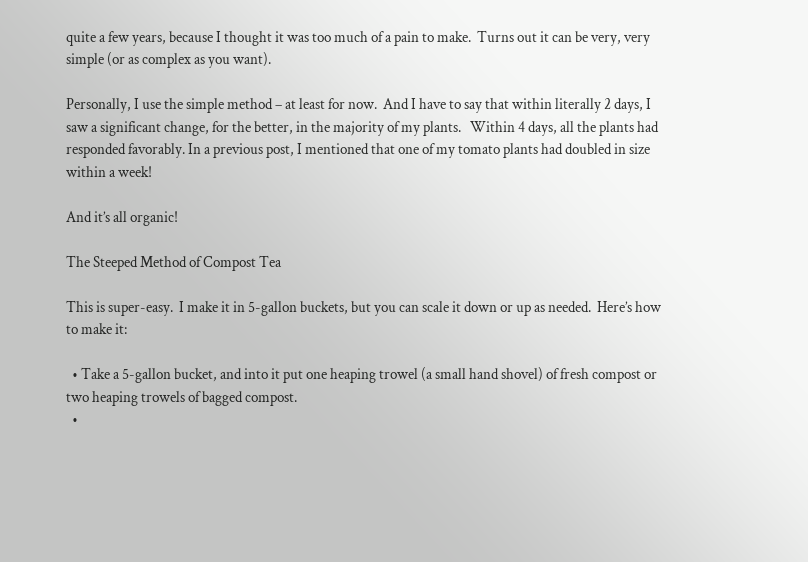quite a few years, because I thought it was too much of a pain to make.  Turns out it can be very, very simple (or as complex as you want).

Personally, I use the simple method – at least for now.  And I have to say that within literally 2 days, I saw a significant change, for the better, in the majority of my plants.   Within 4 days, all the plants had responded favorably. In a previous post, I mentioned that one of my tomato plants had doubled in size within a week!

And it’s all organic!

The Steeped Method of Compost Tea

This is super-easy.  I make it in 5-gallon buckets, but you can scale it down or up as needed.  Here’s how to make it:

  • Take a 5-gallon bucket, and into it put one heaping trowel (a small hand shovel) of fresh compost or two heaping trowels of bagged compost.
  •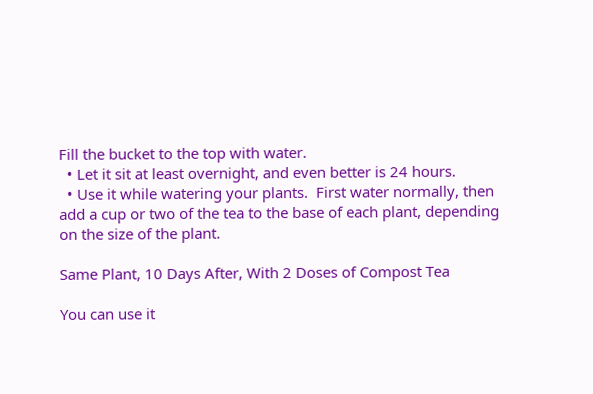Fill the bucket to the top with water.
  • Let it sit at least overnight, and even better is 24 hours.
  • Use it while watering your plants.  First water normally, then add a cup or two of the tea to the base of each plant, depending on the size of the plant.

Same Plant, 10 Days After, With 2 Doses of Compost Tea

You can use it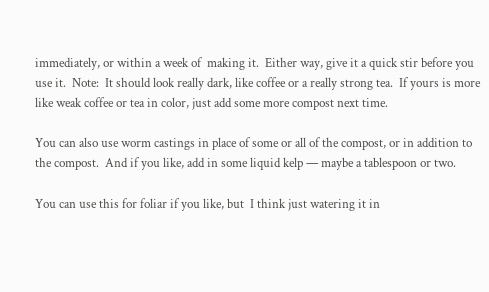immediately, or within a week of  making it.  Either way, give it a quick stir before you use it.  Note:  It should look really dark, like coffee or a really strong tea.  If yours is more like weak coffee or tea in color, just add some more compost next time.

You can also use worm castings in place of some or all of the compost, or in addition to the compost.  And if you like, add in some liquid kelp — maybe a tablespoon or two.

You can use this for foliar if you like, but  I think just watering it in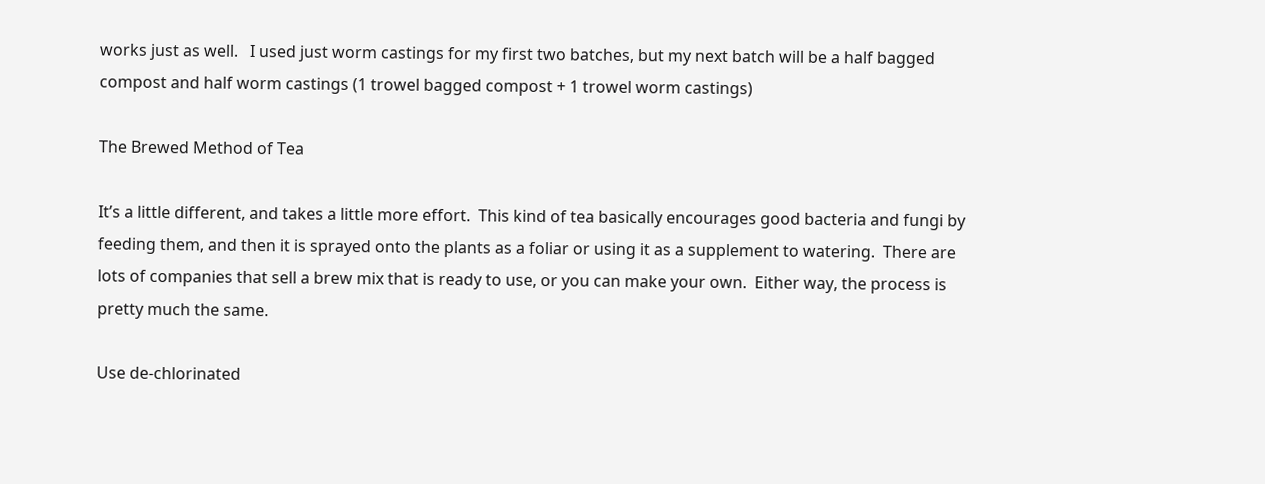works just as well.   I used just worm castings for my first two batches, but my next batch will be a half bagged compost and half worm castings (1 trowel bagged compost + 1 trowel worm castings)

The Brewed Method of Tea

It’s a little different, and takes a little more effort.  This kind of tea basically encourages good bacteria and fungi by feeding them, and then it is sprayed onto the plants as a foliar or using it as a supplement to watering.  There are lots of companies that sell a brew mix that is ready to use, or you can make your own.  Either way, the process is pretty much the same.

Use de-chlorinated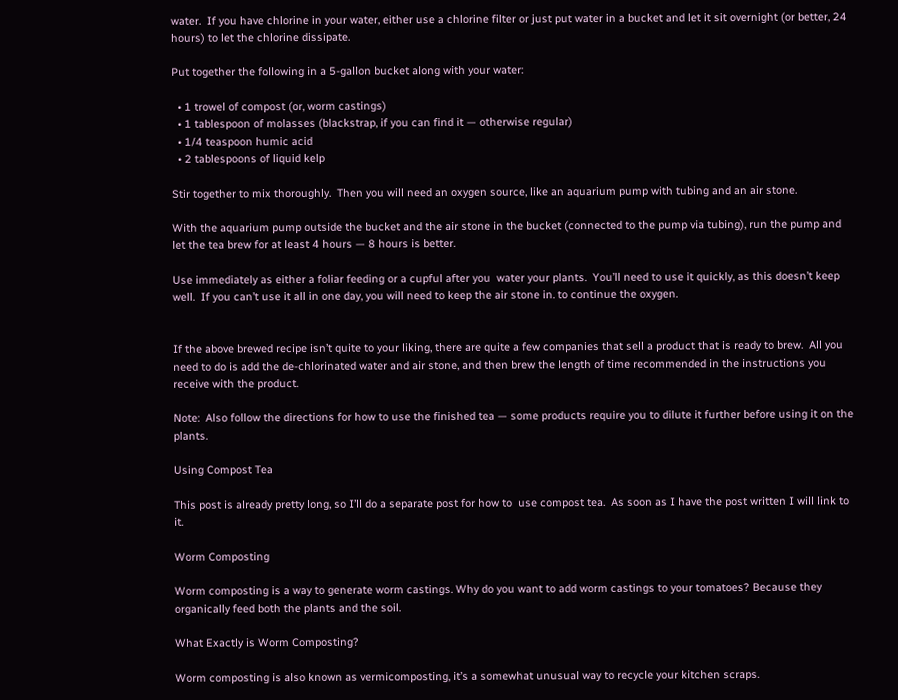water.  If you have chlorine in your water, either use a chlorine filter or just put water in a bucket and let it sit overnight (or better, 24 hours) to let the chlorine dissipate.

Put together the following in a 5-gallon bucket along with your water:

  • 1 trowel of compost (or, worm castings)
  • 1 tablespoon of molasses (blackstrap, if you can find it — otherwise regular)
  • 1/4 teaspoon humic acid
  • 2 tablespoons of liquid kelp

Stir together to mix thoroughly.  Then you will need an oxygen source, like an aquarium pump with tubing and an air stone.

With the aquarium pump outside the bucket and the air stone in the bucket (connected to the pump via tubing), run the pump and let the tea brew for at least 4 hours — 8 hours is better.

Use immediately as either a foliar feeding or a cupful after you  water your plants.  You’ll need to use it quickly, as this doesn’t keep well.  If you can’t use it all in one day, you will need to keep the air stone in. to continue the oxygen.


If the above brewed recipe isn’t quite to your liking, there are quite a few companies that sell a product that is ready to brew.  All you need to do is add the de-chlorinated water and air stone, and then brew the length of time recommended in the instructions you receive with the product.

Note:  Also follow the directions for how to use the finished tea — some products require you to dilute it further before using it on the plants.

Using Compost Tea

This post is already pretty long, so I’ll do a separate post for how to  use compost tea.  As soon as I have the post written I will link to it.

Worm Composting

Worm composting is a way to generate worm castings. Why do you want to add worm castings to your tomatoes? Because they organically feed both the plants and the soil.

What Exactly is Worm Composting?

Worm composting is also known as vermicomposting, it’s a somewhat unusual way to recycle your kitchen scraps.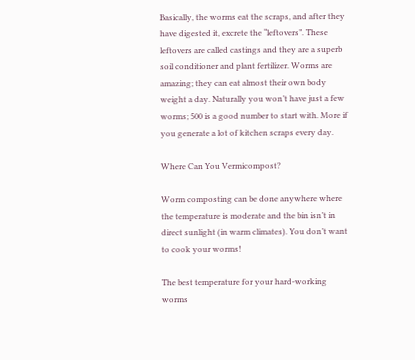Basically, the worms eat the scraps, and after they have digested it, excrete the “leftovers”. These leftovers are called castings and they are a superb soil conditioner and plant fertilizer. Worms are amazing; they can eat almost their own body weight a day. Naturally you won’t have just a few worms; 500 is a good number to start with. More if you generate a lot of kitchen scraps every day.

Where Can You Vermicompost?

Worm composting can be done anywhere where the temperature is moderate and the bin isn’t in direct sunlight (in warm climates). You don’t want to cook your worms!

The best temperature for your hard-working worms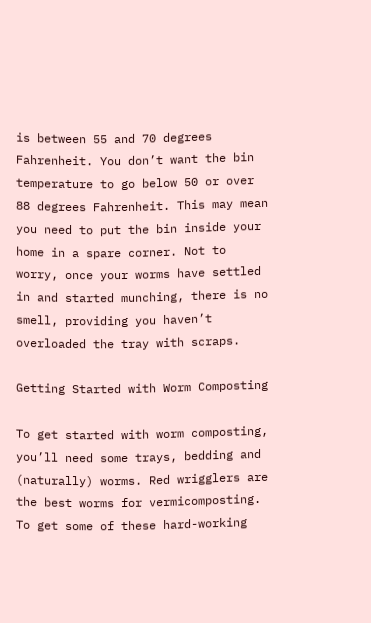is between 55 and 70 degrees Fahrenheit. You don’t want the bin temperature to go below 50 or over 88 degrees Fahrenheit. This may mean you need to put the bin inside your home in a spare corner. Not to worry, once your worms have settled in and started munching, there is no smell, providing you haven’t overloaded the tray with scraps.

Getting Started with Worm Composting

To get started with worm composting, you’ll need some trays, bedding and (naturally) worms. Red wrigglers are the best worms for vermicomposting. To get some of these hard-working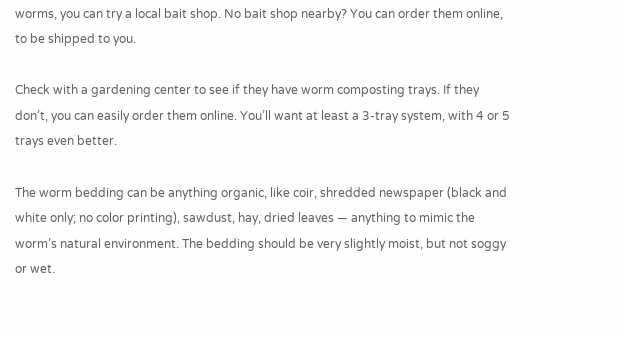worms, you can try a local bait shop. No bait shop nearby? You can order them online, to be shipped to you.

Check with a gardening center to see if they have worm composting trays. If they don’t, you can easily order them online. You’ll want at least a 3-tray system, with 4 or 5 trays even better.

The worm bedding can be anything organic, like coir, shredded newspaper (black and white only; no color printing), sawdust, hay, dried leaves — anything to mimic the worm’s natural environment. The bedding should be very slightly moist, but not soggy or wet.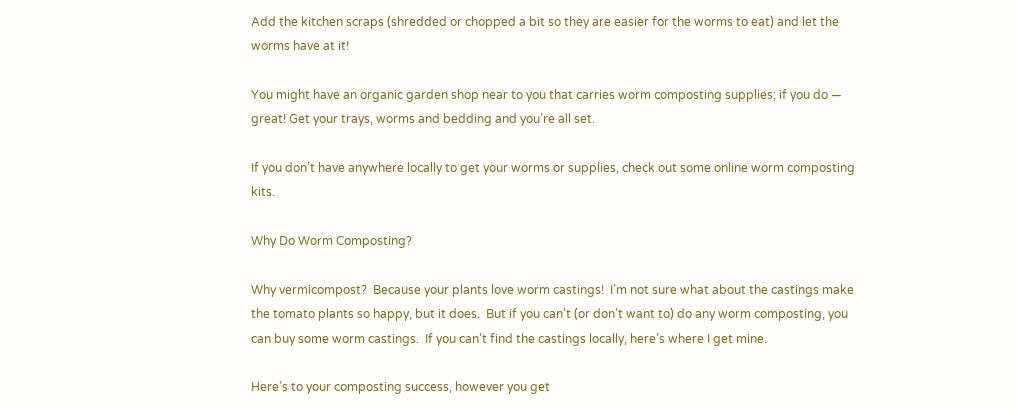Add the kitchen scraps (shredded or chopped a bit so they are easier for the worms to eat) and let the worms have at it!

You might have an organic garden shop near to you that carries worm composting supplies; if you do — great! Get your trays, worms and bedding and you’re all set.

If you don’t have anywhere locally to get your worms or supplies, check out some online worm composting kits.

Why Do Worm Composting?

Why vermicompost?  Because your plants love worm castings!  I’m not sure what about the castings make the tomato plants so happy, but it does.  But if you can’t (or don’t want to) do any worm composting, you can buy some worm castings.  If you can’t find the castings locally, here’s where I get mine.

Here’s to your composting success, however you get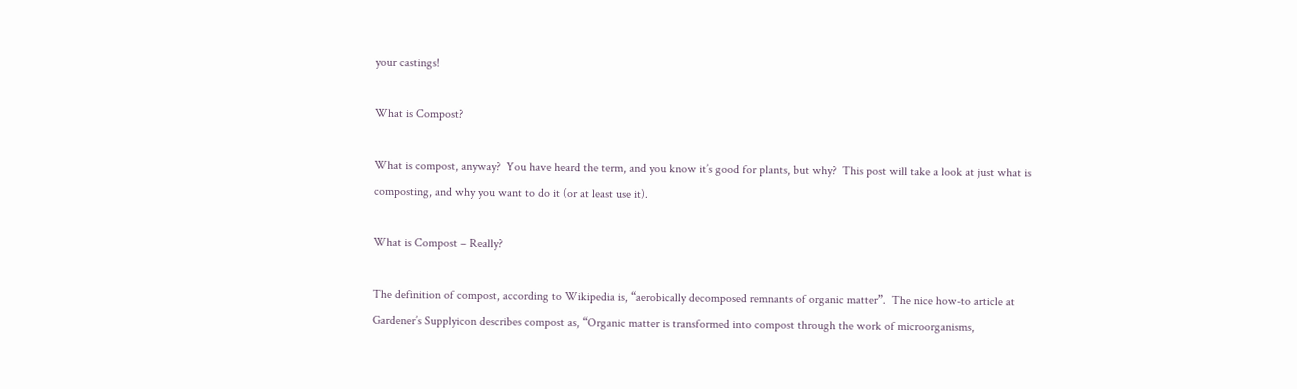your castings!

What is Compost?

What is compost, anyway?  You have heard the term, and you know it’s good for plants, but why?  This post will take a look at just what is composting, and why you want to do it (or at least use it).

What is Compost – Really?

The definition of compost, according to Wikipedia is, “aerobically decomposed remnants of organic matter”.  The nice how-to article at Gardener’s Supplyicon describes compost as, “Organic matter is transformed into compost through the work of microorganisms,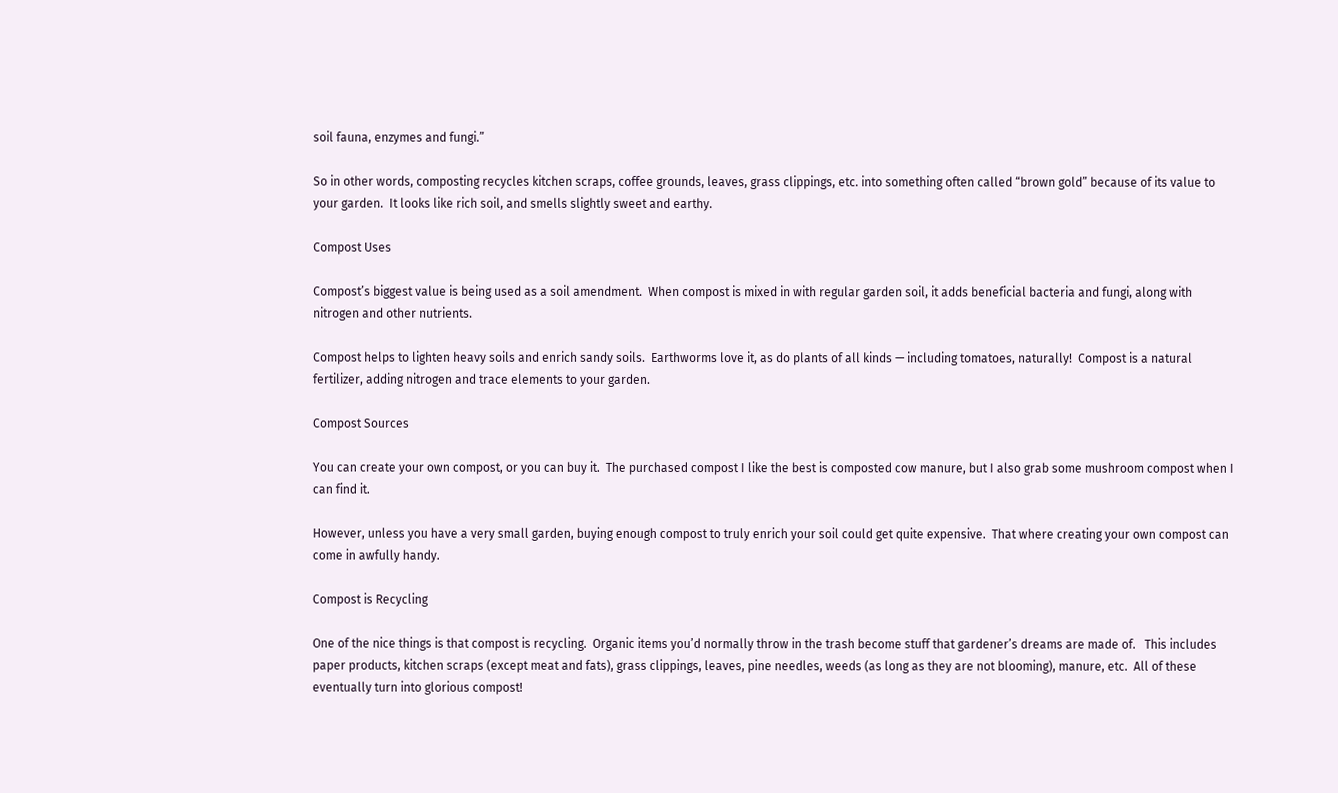soil fauna, enzymes and fungi.”

So in other words, composting recycles kitchen scraps, coffee grounds, leaves, grass clippings, etc. into something often called “brown gold” because of its value to your garden.  It looks like rich soil, and smells slightly sweet and earthy.

Compost Uses

Compost’s biggest value is being used as a soil amendment.  When compost is mixed in with regular garden soil, it adds beneficial bacteria and fungi, along with nitrogen and other nutrients.

Compost helps to lighten heavy soils and enrich sandy soils.  Earthworms love it, as do plants of all kinds — including tomatoes, naturally!  Compost is a natural fertilizer, adding nitrogen and trace elements to your garden.

Compost Sources

You can create your own compost, or you can buy it.  The purchased compost I like the best is composted cow manure, but I also grab some mushroom compost when I can find it.

However, unless you have a very small garden, buying enough compost to truly enrich your soil could get quite expensive.  That where creating your own compost can come in awfully handy.

Compost is Recycling

One of the nice things is that compost is recycling.  Organic items you’d normally throw in the trash become stuff that gardener’s dreams are made of.   This includes paper products, kitchen scraps (except meat and fats), grass clippings, leaves, pine needles, weeds (as long as they are not blooming), manure, etc.  All of these eventually turn into glorious compost!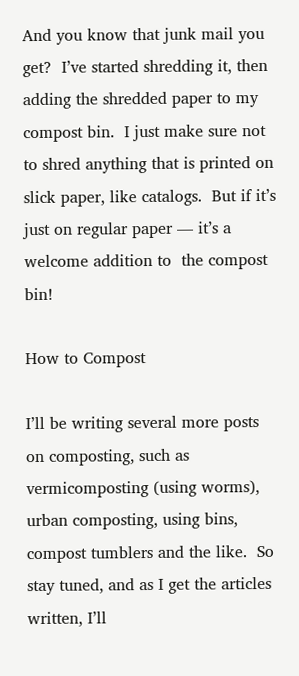And you know that junk mail you get?  I’ve started shredding it, then adding the shredded paper to my compost bin.  I just make sure not to shred anything that is printed on slick paper, like catalogs.  But if it’s just on regular paper — it’s a welcome addition to  the compost bin!

How to Compost

I’ll be writing several more posts on composting, such as vermicomposting (using worms), urban composting, using bins, compost tumblers and the like.  So stay tuned, and as I get the articles written, I’ll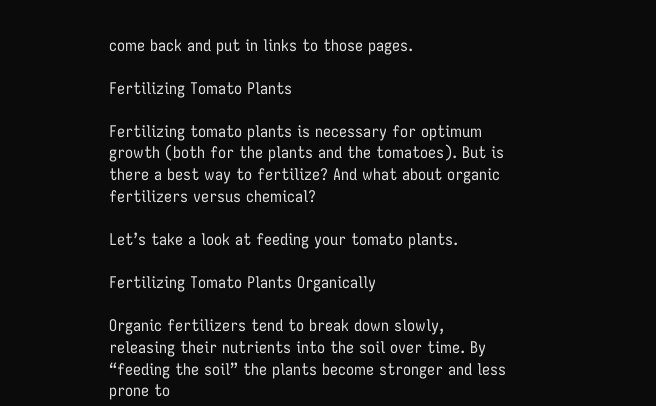come back and put in links to those pages.

Fertilizing Tomato Plants

Fertilizing tomato plants is necessary for optimum growth (both for the plants and the tomatoes). But is there a best way to fertilize? And what about organic fertilizers versus chemical?

Let’s take a look at feeding your tomato plants.

Fertilizing Tomato Plants Organically

Organic fertilizers tend to break down slowly, releasing their nutrients into the soil over time. By “feeding the soil” the plants become stronger and less prone to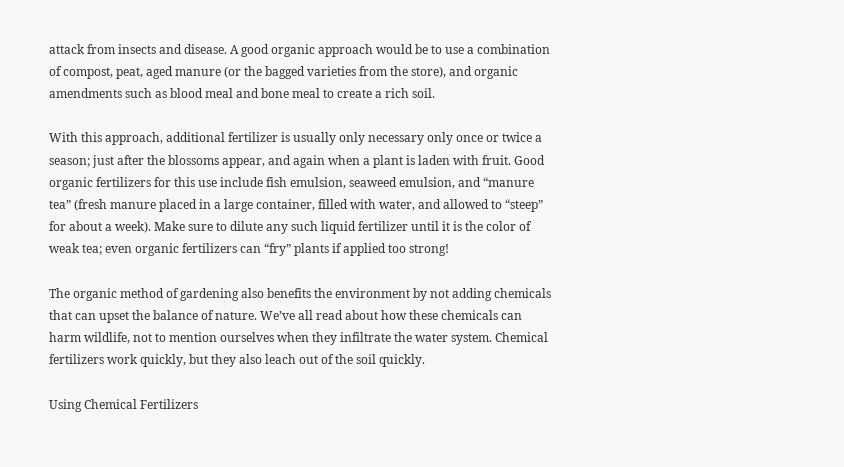attack from insects and disease. A good organic approach would be to use a combination of compost, peat, aged manure (or the bagged varieties from the store), and organic amendments such as blood meal and bone meal to create a rich soil.

With this approach, additional fertilizer is usually only necessary only once or twice a season; just after the blossoms appear, and again when a plant is laden with fruit. Good organic fertilizers for this use include fish emulsion, seaweed emulsion, and “manure tea” (fresh manure placed in a large container, filled with water, and allowed to “steep” for about a week). Make sure to dilute any such liquid fertilizer until it is the color of weak tea; even organic fertilizers can “fry” plants if applied too strong!

The organic method of gardening also benefits the environment by not adding chemicals that can upset the balance of nature. We’ve all read about how these chemicals can harm wildlife, not to mention ourselves when they infiltrate the water system. Chemical fertilizers work quickly, but they also leach out of the soil quickly.

Using Chemical Fertilizers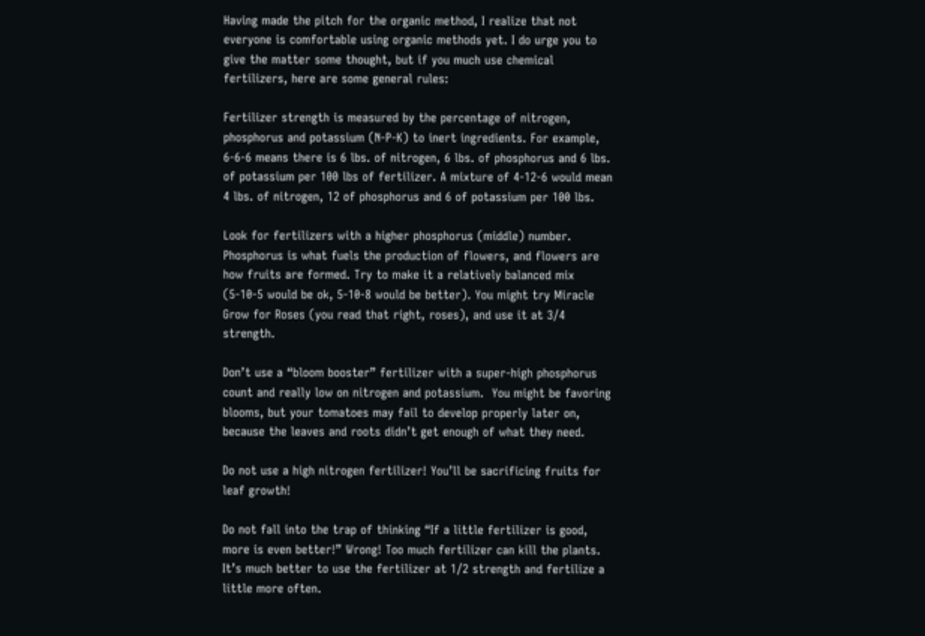Having made the pitch for the organic method, I realize that not everyone is comfortable using organic methods yet. I do urge you to give the matter some thought, but if you much use chemical fertilizers, here are some general rules:

Fertilizer strength is measured by the percentage of nitrogen, phosphorus and potassium (N-P-K) to inert ingredients. For example, 6-6-6 means there is 6 lbs. of nitrogen, 6 lbs. of phosphorus and 6 lbs. of potassium per 100 lbs of fertilizer. A mixture of 4-12-6 would mean 4 lbs. of nitrogen, 12 of phosphorus and 6 of potassium per 100 lbs.

Look for fertilizers with a higher phosphorus (middle) number. Phosphorus is what fuels the production of flowers, and flowers are how fruits are formed. Try to make it a relatively balanced mix (5-10-5 would be ok, 5-10-8 would be better). You might try Miracle Grow for Roses (you read that right, roses), and use it at 3/4 strength.

Don’t use a “bloom booster” fertilizer with a super-high phosphorus count and really low on nitrogen and potassium.  You might be favoring blooms, but your tomatoes may fail to develop properly later on, because the leaves and roots didn’t get enough of what they need.

Do not use a high nitrogen fertilizer! You’ll be sacrificing fruits for leaf growth!

Do not fall into the trap of thinking “If a little fertilizer is good, more is even better!” Wrong! Too much fertilizer can kill the plants.  It’s much better to use the fertilizer at 1/2 strength and fertilize a little more often.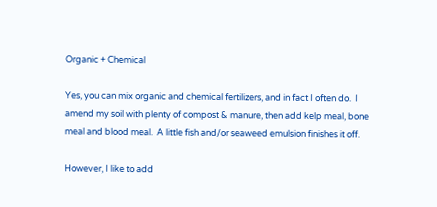Organic + Chemical

Yes, you can mix organic and chemical fertilizers, and in fact I often do.  I amend my soil with plenty of compost & manure, then add kelp meal, bone meal and blood meal.  A little fish and/or seaweed emulsion finishes it off.

However, I like to add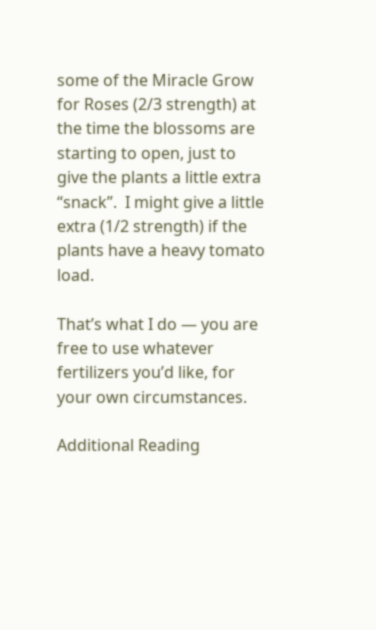some of the Miracle Grow for Roses (2/3 strength) at the time the blossoms are starting to open, just to give the plants a little extra “snack”.  I might give a little extra (1/2 strength) if the plants have a heavy tomato load.

That’s what I do — you are free to use whatever fertilizers you’d like, for your own circumstances.

Additional Reading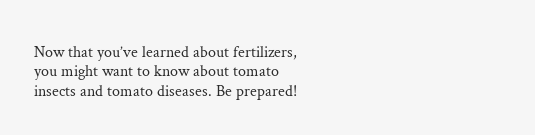Now that you’ve learned about fertilizers, you might want to know about tomato insects and tomato diseases. Be prepared!